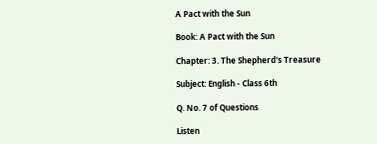A Pact with the Sun

Book: A Pact with the Sun

Chapter: 3. The Shepherd's Treasure

Subject: English - Class 6th

Q. No. 7 of Questions

Listen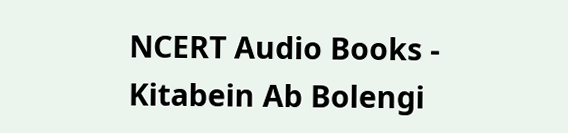NCERT Audio Books - Kitabein Ab Bolengi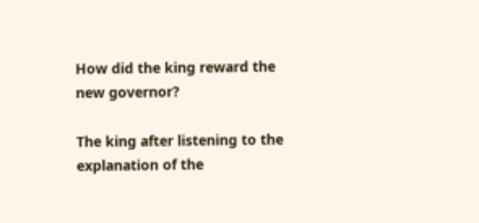How did the king reward the new governor?

The king after listening to the explanation of the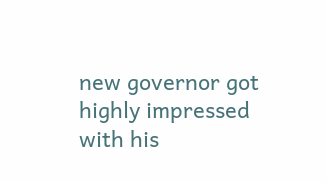new governor got highly impressed with his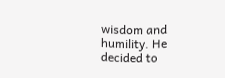wisdom and humility. He decided to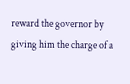reward the governor by giving him the charge of a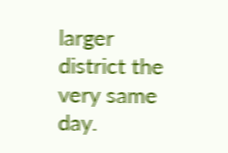larger district the very same day.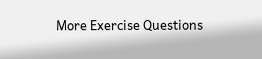More Exercise Questions